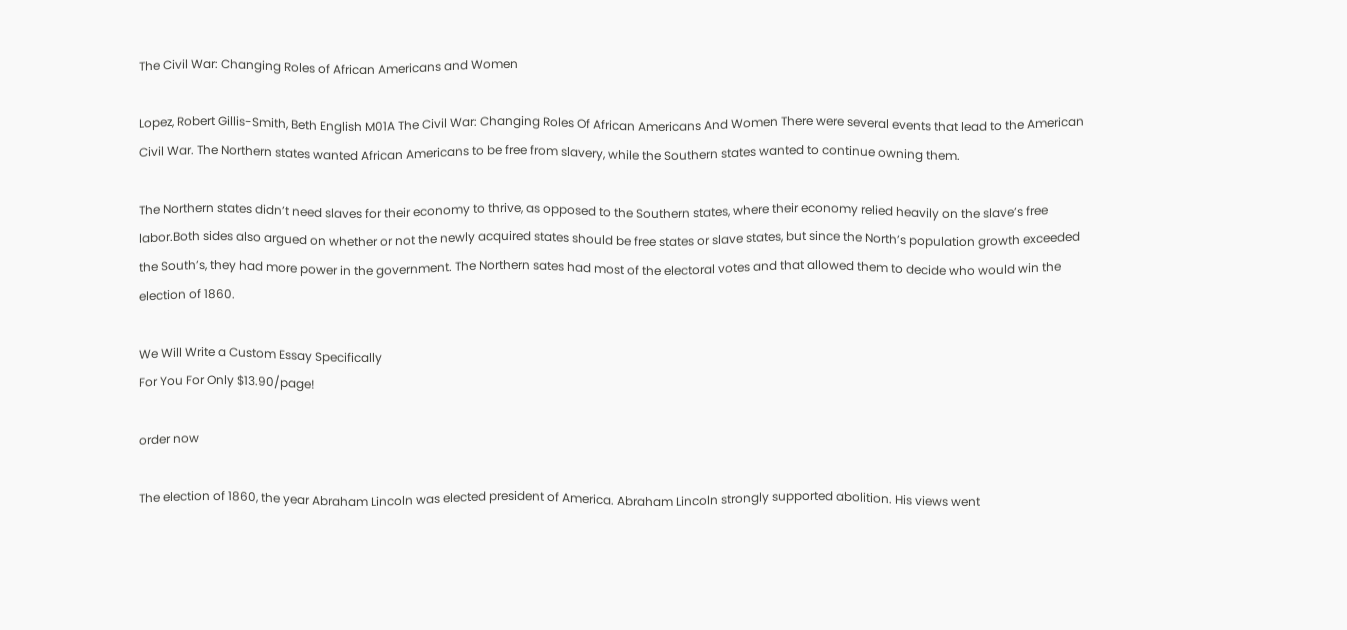The Civil War: Changing Roles of African Americans and Women

Lopez, Robert Gillis-Smith, Beth English M01A The Civil War: Changing Roles Of African Americans And Women There were several events that lead to the American Civil War. The Northern states wanted African Americans to be free from slavery, while the Southern states wanted to continue owning them.

The Northern states didn’t need slaves for their economy to thrive, as opposed to the Southern states, where their economy relied heavily on the slave’s free labor.Both sides also argued on whether or not the newly acquired states should be free states or slave states, but since the North’s population growth exceeded the South’s, they had more power in the government. The Northern sates had most of the electoral votes and that allowed them to decide who would win the election of 1860.

We Will Write a Custom Essay Specifically
For You For Only $13.90/page!

order now

The election of 1860, the year Abraham Lincoln was elected president of America. Abraham Lincoln strongly supported abolition. His views went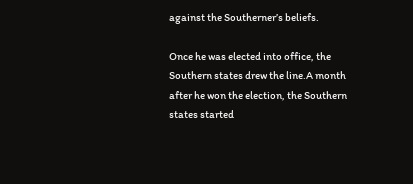against the Southerner’s beliefs.

Once he was elected into office, the Southern states drew the line.A month after he won the election, the Southern states started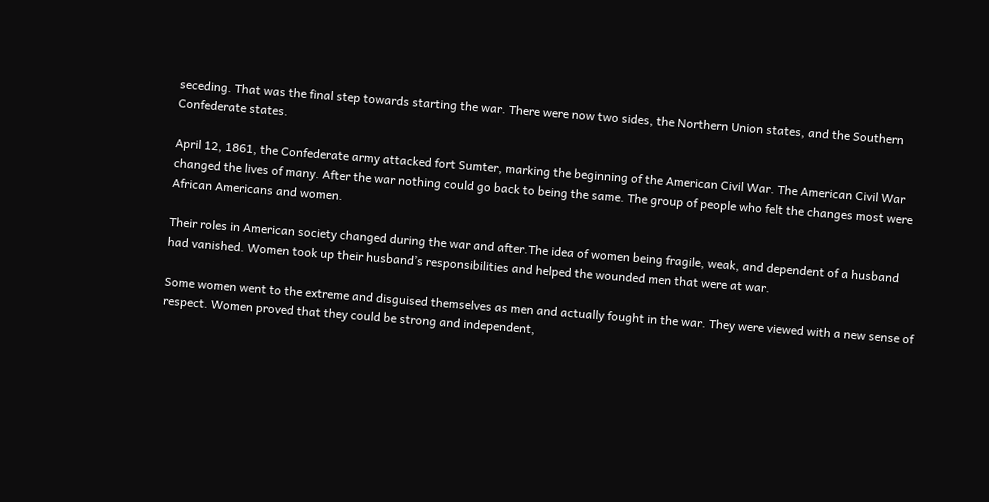seceding. That was the final step towards starting the war. There were now two sides, the Northern Union states, and the Southern Confederate states.

April 12, 1861, the Confederate army attacked fort Sumter, marking the beginning of the American Civil War. The American Civil War changed the lives of many. After the war nothing could go back to being the same. The group of people who felt the changes most were African Americans and women.

Their roles in American society changed during the war and after.The idea of women being fragile, weak, and dependent of a husband had vanished. Women took up their husband’s responsibilities and helped the wounded men that were at war.

Some women went to the extreme and disguised themselves as men and actually fought in the war. They were viewed with a new sense of respect. Women proved that they could be strong and independent,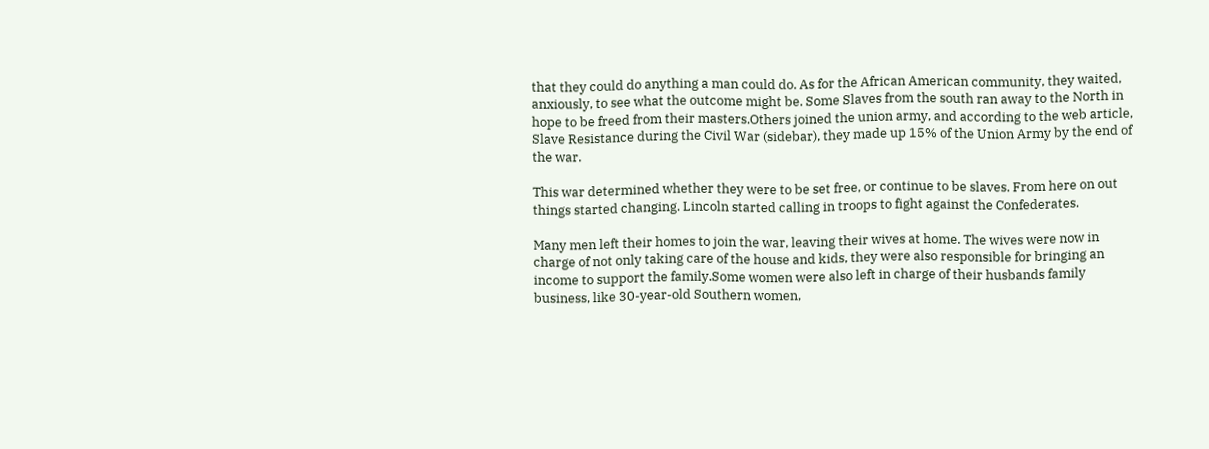that they could do anything a man could do. As for the African American community, they waited, anxiously, to see what the outcome might be. Some Slaves from the south ran away to the North in hope to be freed from their masters.Others joined the union army, and according to the web article, Slave Resistance during the Civil War (sidebar), they made up 15% of the Union Army by the end of the war.

This war determined whether they were to be set free, or continue to be slaves. From here on out things started changing. Lincoln started calling in troops to fight against the Confederates.

Many men left their homes to join the war, leaving their wives at home. The wives were now in charge of not only taking care of the house and kids, they were also responsible for bringing an income to support the family.Some women were also left in charge of their husbands family business, like 30-year-old Southern women,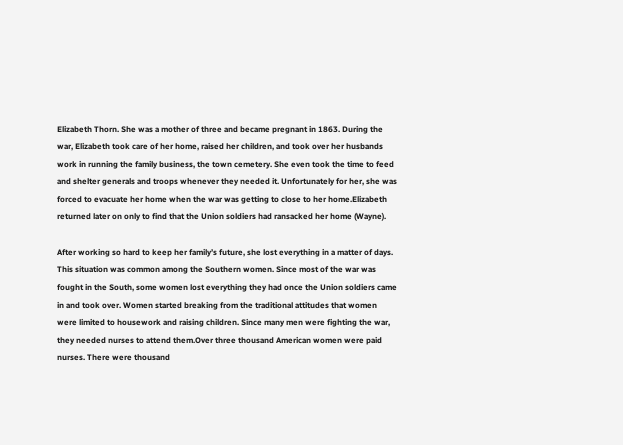Elizabeth Thorn. She was a mother of three and became pregnant in 1863. During the war, Elizabeth took care of her home, raised her children, and took over her husbands work in running the family business, the town cemetery. She even took the time to feed and shelter generals and troops whenever they needed it. Unfortunately for her, she was forced to evacuate her home when the war was getting to close to her home.Elizabeth returned later on only to find that the Union soldiers had ransacked her home (Wayne).

After working so hard to keep her family’s future, she lost everything in a matter of days. This situation was common among the Southern women. Since most of the war was fought in the South, some women lost everything they had once the Union soldiers came in and took over. Women started breaking from the traditional attitudes that women were limited to housework and raising children. Since many men were fighting the war, they needed nurses to attend them.Over three thousand American women were paid nurses. There were thousand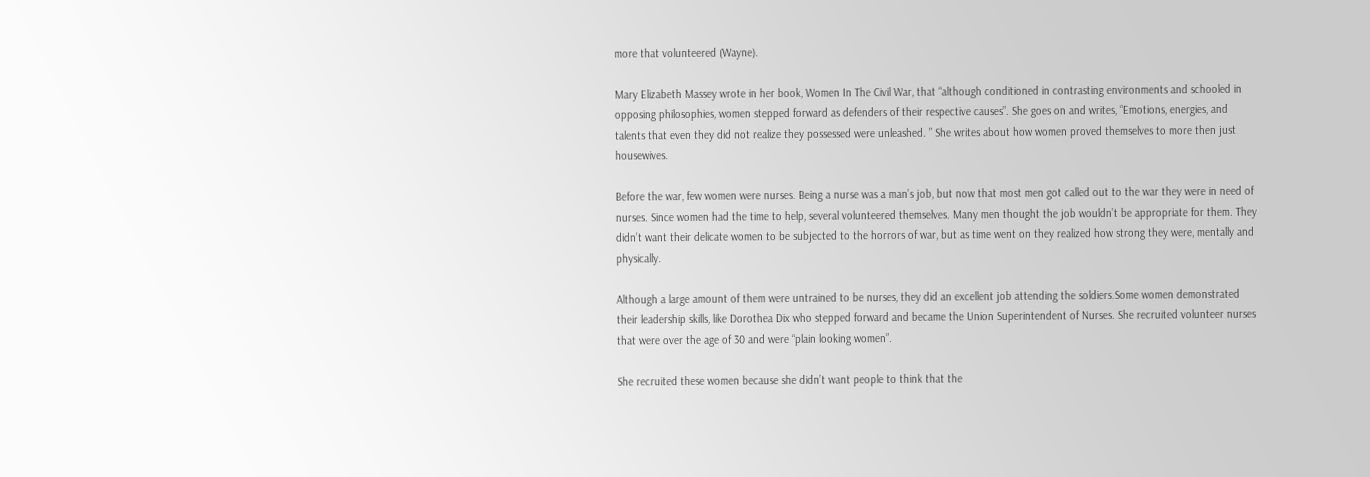more that volunteered (Wayne).

Mary Elizabeth Massey wrote in her book, Women In The Civil War, that “although conditioned in contrasting environments and schooled in opposing philosophies, women stepped forward as defenders of their respective causes”. She goes on and writes, “Emotions, energies, and talents that even they did not realize they possessed were unleashed. ” She writes about how women proved themselves to more then just housewives.

Before the war, few women were nurses. Being a nurse was a man’s job, but now that most men got called out to the war they were in need of nurses. Since women had the time to help, several volunteered themselves. Many men thought the job wouldn’t be appropriate for them. They didn’t want their delicate women to be subjected to the horrors of war, but as time went on they realized how strong they were, mentally and physically.

Although a large amount of them were untrained to be nurses, they did an excellent job attending the soldiers.Some women demonstrated their leadership skills, like Dorothea Dix who stepped forward and became the Union Superintendent of Nurses. She recruited volunteer nurses that were over the age of 30 and were “plain looking women”.

She recruited these women because she didn’t want people to think that the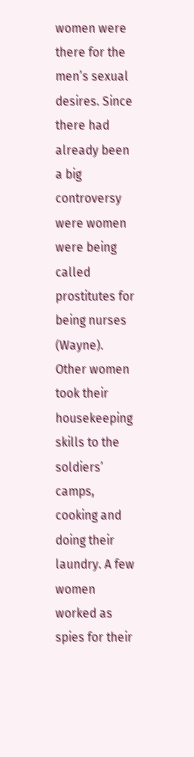women were there for the men’s sexual desires. Since there had already been a big controversy were women were being called prostitutes for being nurses (Wayne). Other women took their housekeeping skills to the soldiers’ camps, cooking and doing their laundry. A few women worked as spies for their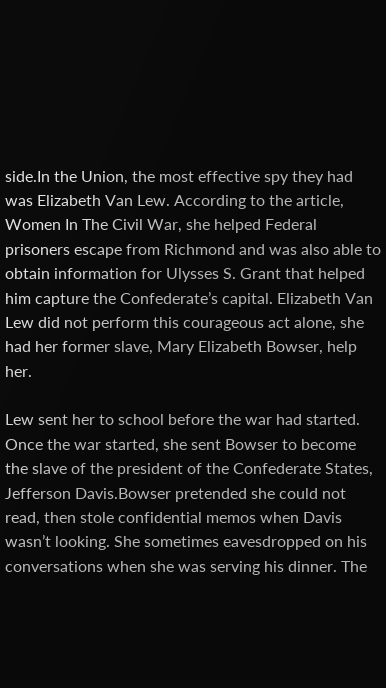side.In the Union, the most effective spy they had was Elizabeth Van Lew. According to the article, Women In The Civil War, she helped Federal prisoners escape from Richmond and was also able to obtain information for Ulysses S. Grant that helped him capture the Confederate’s capital. Elizabeth Van Lew did not perform this courageous act alone, she had her former slave, Mary Elizabeth Bowser, help her.

Lew sent her to school before the war had started. Once the war started, she sent Bowser to become the slave of the president of the Confederate States, Jefferson Davis.Bowser pretended she could not read, then stole confidential memos when Davis wasn’t looking. She sometimes eavesdropped on his conversations when she was serving his dinner. The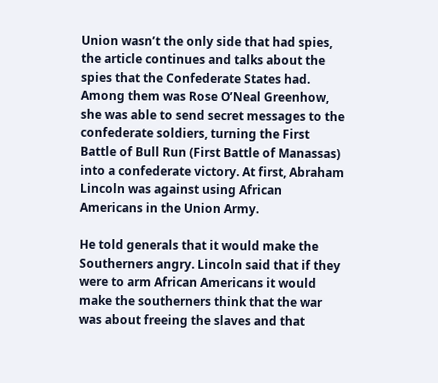Union wasn’t the only side that had spies, the article continues and talks about the spies that the Confederate States had. Among them was Rose O’Neal Greenhow, she was able to send secret messages to the confederate soldiers, turning the First Battle of Bull Run (First Battle of Manassas) into a confederate victory. At first, Abraham Lincoln was against using African Americans in the Union Army.

He told generals that it would make the Southerners angry. Lincoln said that if they were to arm African Americans it would make the southerners think that the war was about freeing the slaves and that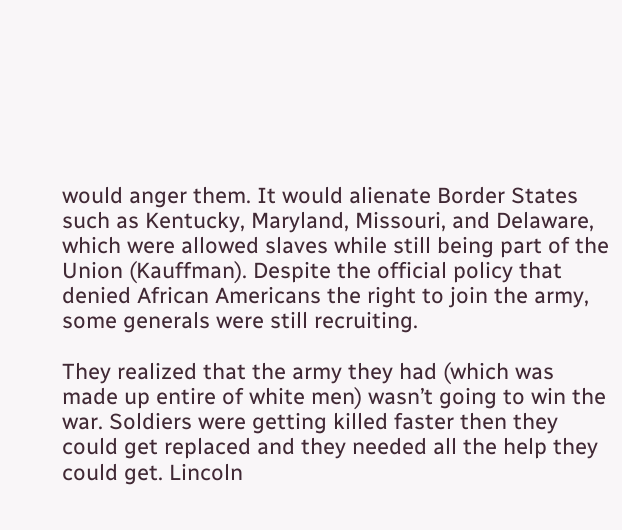would anger them. It would alienate Border States such as Kentucky, Maryland, Missouri, and Delaware, which were allowed slaves while still being part of the Union (Kauffman). Despite the official policy that denied African Americans the right to join the army, some generals were still recruiting.

They realized that the army they had (which was made up entire of white men) wasn’t going to win the war. Soldiers were getting killed faster then they could get replaced and they needed all the help they could get. Lincoln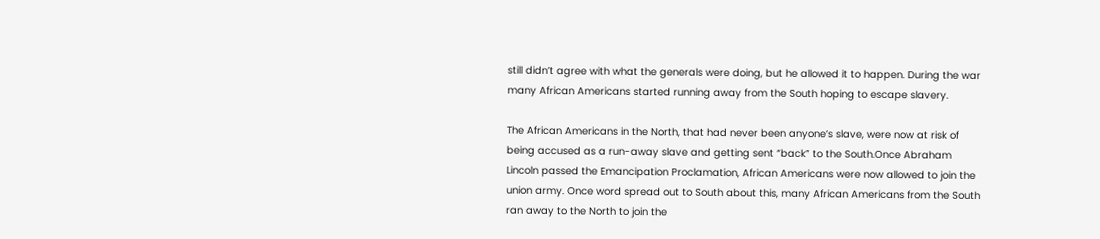still didn’t agree with what the generals were doing, but he allowed it to happen. During the war many African Americans started running away from the South hoping to escape slavery.

The African Americans in the North, that had never been anyone’s slave, were now at risk of being accused as a run-away slave and getting sent “back” to the South.Once Abraham Lincoln passed the Emancipation Proclamation, African Americans were now allowed to join the union army. Once word spread out to South about this, many African Americans from the South ran away to the North to join the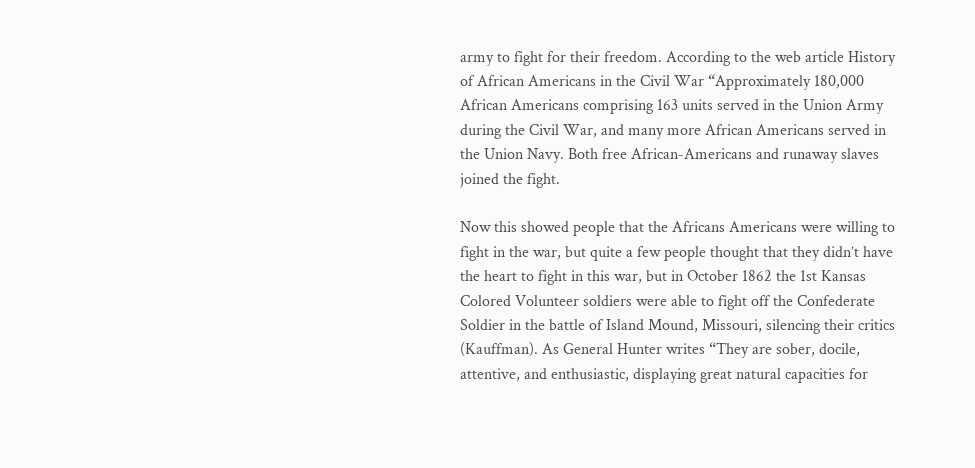army to fight for their freedom. According to the web article History of African Americans in the Civil War “Approximately 180,000 African Americans comprising 163 units served in the Union Army during the Civil War, and many more African Americans served in the Union Navy. Both free African-Americans and runaway slaves joined the fight.

Now this showed people that the Africans Americans were willing to fight in the war, but quite a few people thought that they didn’t have the heart to fight in this war, but in October 1862 the 1st Kansas Colored Volunteer soldiers were able to fight off the Confederate Soldier in the battle of Island Mound, Missouri, silencing their critics (Kauffman). As General Hunter writes “They are sober, docile, attentive, and enthusiastic, displaying great natural capacities for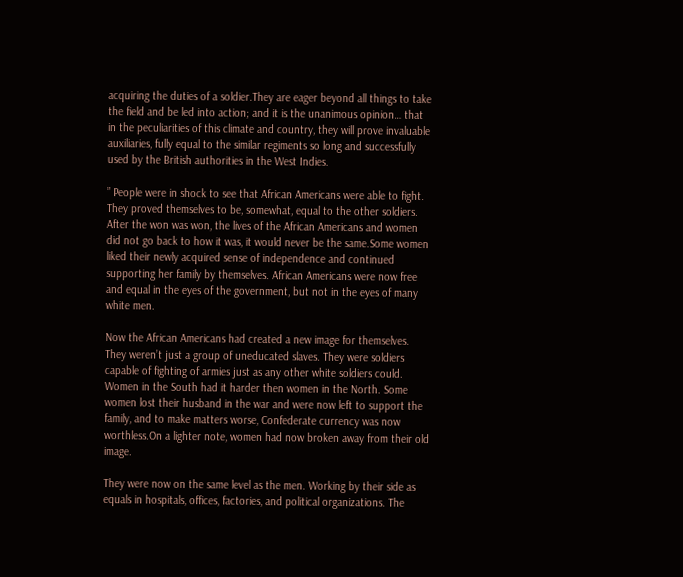acquiring the duties of a soldier.They are eager beyond all things to take the field and be led into action; and it is the unanimous opinion… that in the peculiarities of this climate and country, they will prove invaluable auxiliaries, fully equal to the similar regiments so long and successfully used by the British authorities in the West Indies.

” People were in shock to see that African Americans were able to fight. They proved themselves to be, somewhat, equal to the other soldiers. After the won was won, the lives of the African Americans and women did not go back to how it was, it would never be the same.Some women liked their newly acquired sense of independence and continued supporting her family by themselves. African Americans were now free and equal in the eyes of the government, but not in the eyes of many white men.

Now the African Americans had created a new image for themselves. They weren’t just a group of uneducated slaves. They were soldiers capable of fighting of armies just as any other white soldiers could. Women in the South had it harder then women in the North. Some women lost their husband in the war and were now left to support the family, and to make matters worse, Confederate currency was now worthless.On a lighter note, women had now broken away from their old image.

They were now on the same level as the men. Working by their side as equals in hospitals, offices, factories, and political organizations. The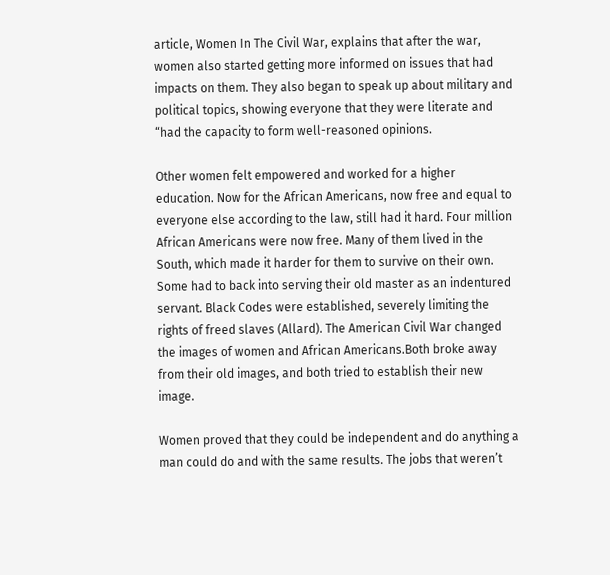article, Women In The Civil War, explains that after the war, women also started getting more informed on issues that had impacts on them. They also began to speak up about military and political topics, showing everyone that they were literate and “had the capacity to form well-reasoned opinions.

Other women felt empowered and worked for a higher education. Now for the African Americans, now free and equal to everyone else according to the law, still had it hard. Four million African Americans were now free. Many of them lived in the South, which made it harder for them to survive on their own. Some had to back into serving their old master as an indentured servant. Black Codes were established, severely limiting the rights of freed slaves (Allard). The American Civil War changed the images of women and African Americans.Both broke away from their old images, and both tried to establish their new image.

Women proved that they could be independent and do anything a man could do and with the same results. The jobs that weren’t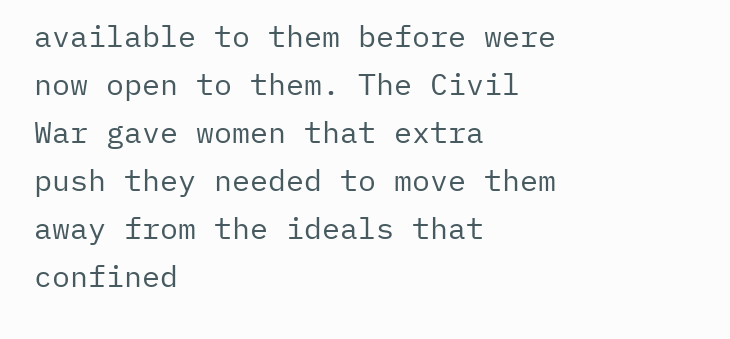available to them before were now open to them. The Civil War gave women that extra push they needed to move them away from the ideals that confined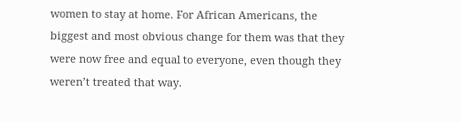women to stay at home. For African Americans, the biggest and most obvious change for them was that they were now free and equal to everyone, even though they weren’t treated that way.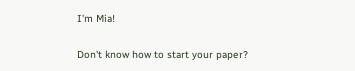I'm Mia!

Don't know how to start your paper?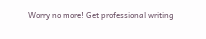Worry no more! Get professional writing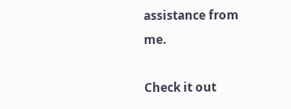assistance from me.

Check it out